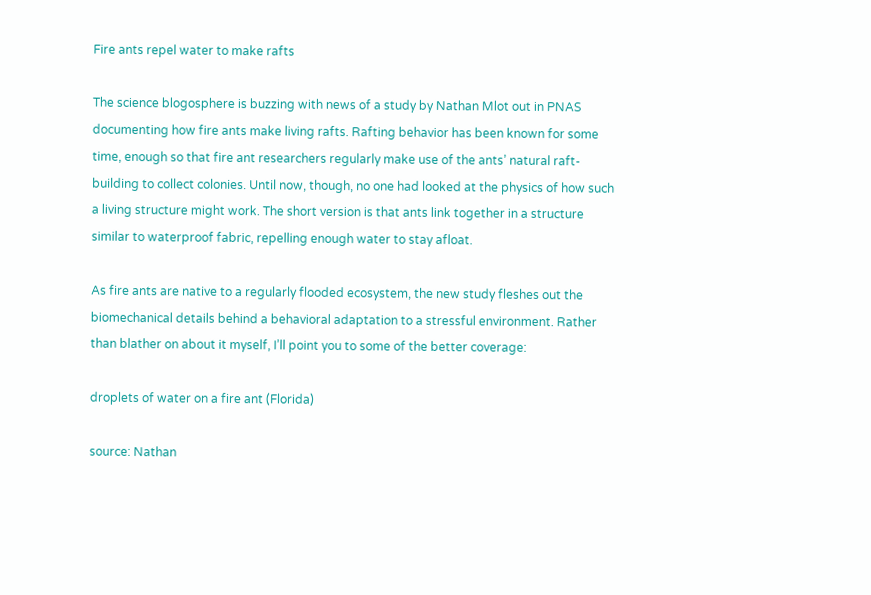Fire ants repel water to make rafts

The science blogosphere is buzzing with news of a study by Nathan Mlot out in PNAS documenting how fire ants make living rafts. Rafting behavior has been known for some time, enough so that fire ant researchers regularly make use of the ants’ natural raft-building to collect colonies. Until now, though, no one had looked at the physics of how such a living structure might work. The short version is that ants link together in a structure similar to waterproof fabric, repelling enough water to stay afloat.

As fire ants are native to a regularly flooded ecosystem, the new study fleshes out the biomechanical details behind a behavioral adaptation to a stressful environment. Rather than blather on about it myself, I’ll point you to some of the better coverage:

droplets of water on a fire ant (Florida)

source: Nathan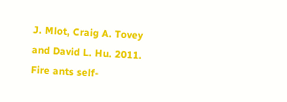J. Mlot, Craig A. Tovey and David L. Hu. 2011. Fire ants self-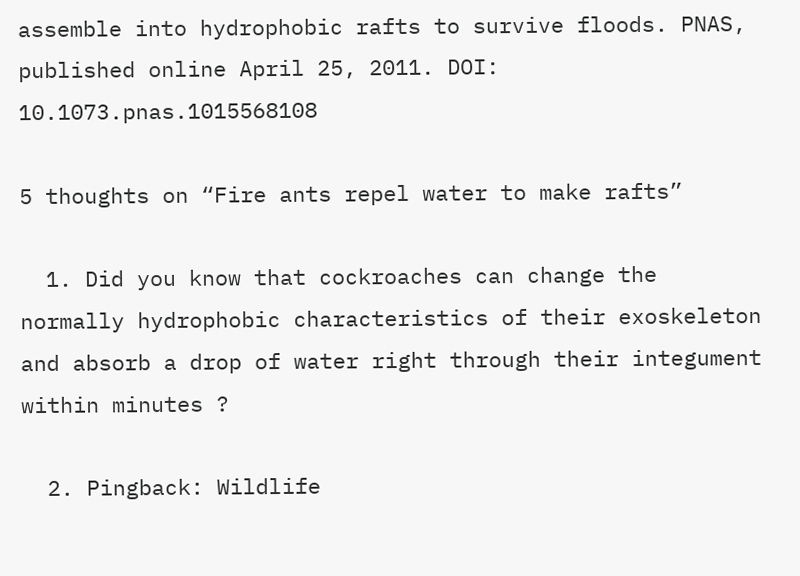assemble into hydrophobic rafts to survive floods. PNAS, published online April 25, 2011. DOI: 10.1073.pnas.1015568108

5 thoughts on “Fire ants repel water to make rafts”

  1. Did you know that cockroaches can change the normally hydrophobic characteristics of their exoskeleton and absorb a drop of water right through their integument within minutes ?

  2. Pingback: Wildlife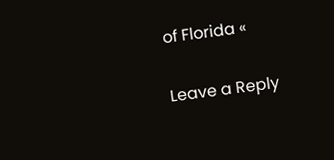of Florida «

Leave a Reply